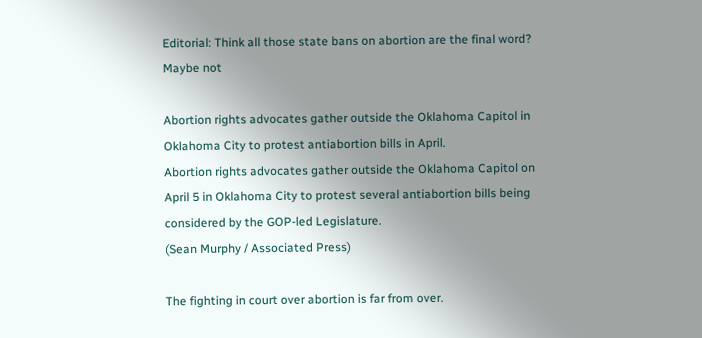Editorial: Think all those state bans on abortion are the final word? Maybe not

Abortion rights advocates gather outside the Oklahoma Capitol in Oklahoma City to protest antiabortion bills in April.
Abortion rights advocates gather outside the Oklahoma Capitol on April 5 in Oklahoma City to protest several antiabortion bills being considered by the GOP-led Legislature.
(Sean Murphy / Associated Press)

The fighting in court over abortion is far from over.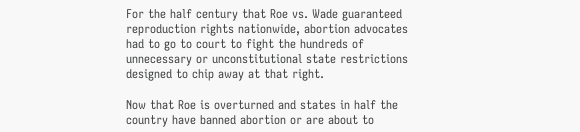For the half century that Roe vs. Wade guaranteed reproduction rights nationwide, abortion advocates had to go to court to fight the hundreds of unnecessary or unconstitutional state restrictions designed to chip away at that right.

Now that Roe is overturned and states in half the country have banned abortion or are about to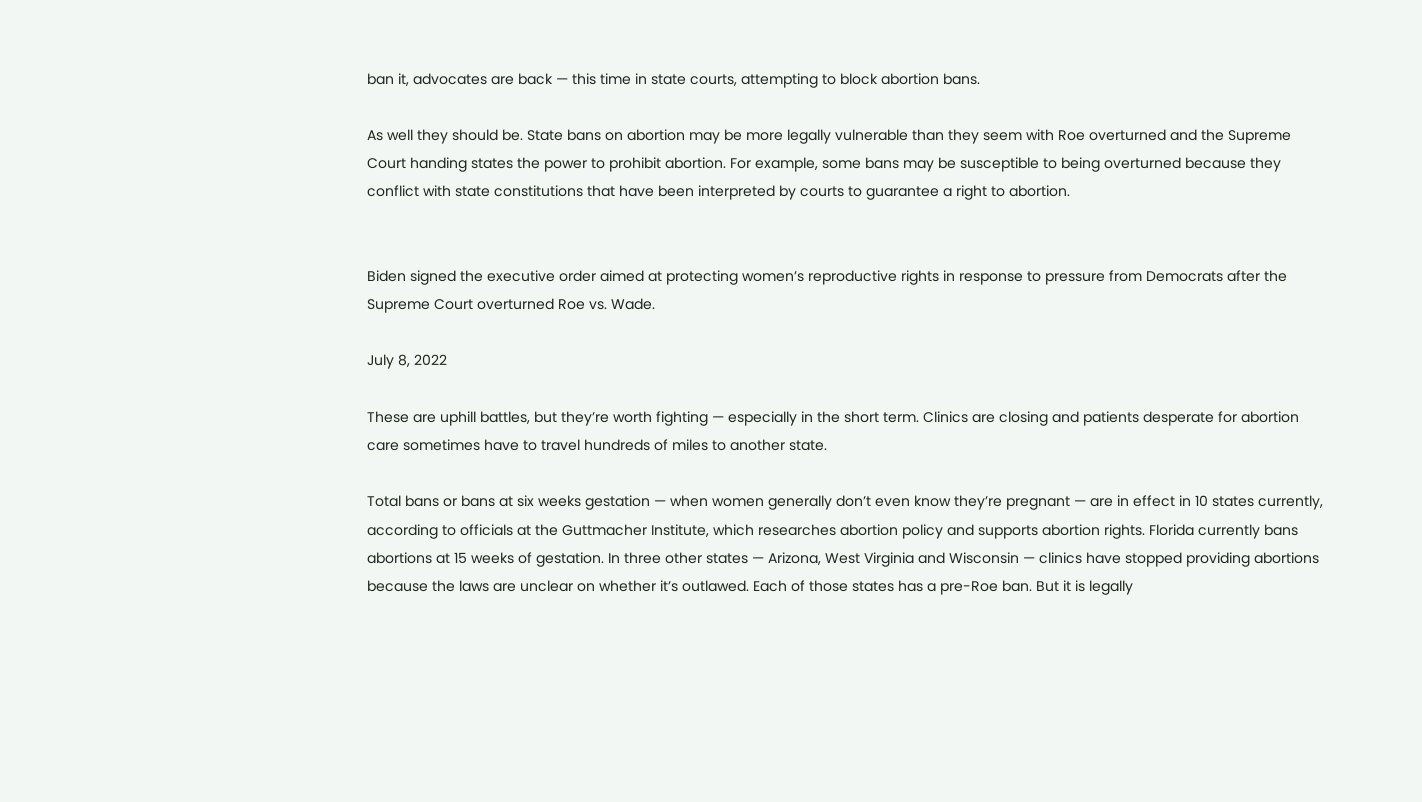ban it, advocates are back — this time in state courts, attempting to block abortion bans.

As well they should be. State bans on abortion may be more legally vulnerable than they seem with Roe overturned and the Supreme Court handing states the power to prohibit abortion. For example, some bans may be susceptible to being overturned because they conflict with state constitutions that have been interpreted by courts to guarantee a right to abortion.


Biden signed the executive order aimed at protecting women’s reproductive rights in response to pressure from Democrats after the Supreme Court overturned Roe vs. Wade.

July 8, 2022

These are uphill battles, but they’re worth fighting — especially in the short term. Clinics are closing and patients desperate for abortion care sometimes have to travel hundreds of miles to another state.

Total bans or bans at six weeks gestation — when women generally don’t even know they’re pregnant — are in effect in 10 states currently, according to officials at the Guttmacher Institute, which researches abortion policy and supports abortion rights. Florida currently bans abortions at 15 weeks of gestation. In three other states — Arizona, West Virginia and Wisconsin — clinics have stopped providing abortions because the laws are unclear on whether it’s outlawed. Each of those states has a pre-Roe ban. But it is legally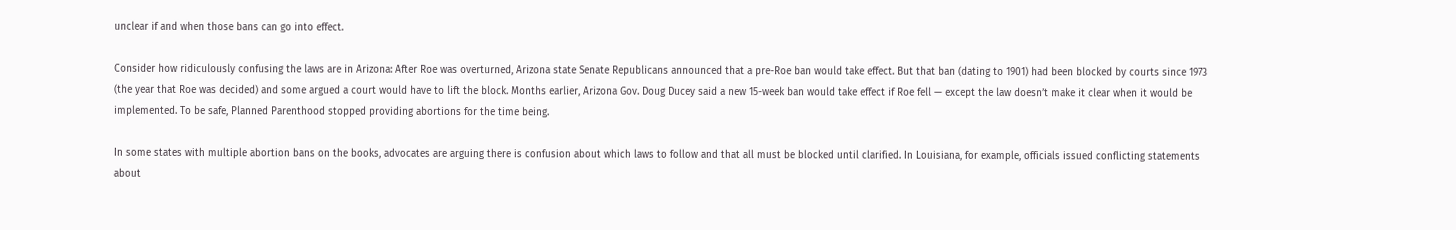unclear if and when those bans can go into effect.

Consider how ridiculously confusing the laws are in Arizona: After Roe was overturned, Arizona state Senate Republicans announced that a pre-Roe ban would take effect. But that ban (dating to 1901) had been blocked by courts since 1973 (the year that Roe was decided) and some argued a court would have to lift the block. Months earlier, Arizona Gov. Doug Ducey said a new 15-week ban would take effect if Roe fell — except the law doesn’t make it clear when it would be implemented. To be safe, Planned Parenthood stopped providing abortions for the time being.

In some states with multiple abortion bans on the books, advocates are arguing there is confusion about which laws to follow and that all must be blocked until clarified. In Louisiana, for example, officials issued conflicting statements about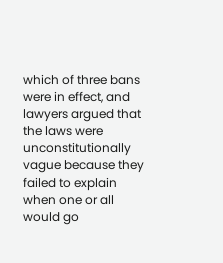which of three bans were in effect, and lawyers argued that the laws were unconstitutionally vague because they failed to explain when one or all would go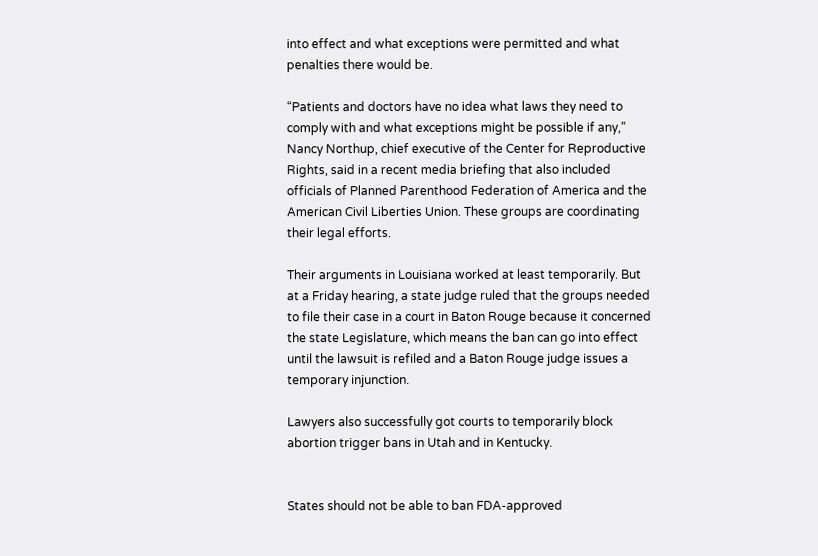into effect and what exceptions were permitted and what penalties there would be.

“Patients and doctors have no idea what laws they need to comply with and what exceptions might be possible if any,” Nancy Northup, chief executive of the Center for Reproductive Rights, said in a recent media briefing that also included officials of Planned Parenthood Federation of America and the American Civil Liberties Union. These groups are coordinating their legal efforts.

Their arguments in Louisiana worked at least temporarily. But at a Friday hearing, a state judge ruled that the groups needed to file their case in a court in Baton Rouge because it concerned the state Legislature, which means the ban can go into effect until the lawsuit is refiled and a Baton Rouge judge issues a temporary injunction.

Lawyers also successfully got courts to temporarily block abortion trigger bans in Utah and in Kentucky.


States should not be able to ban FDA-approved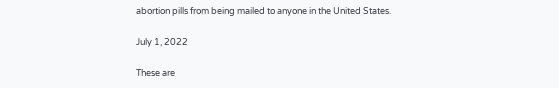abortion pills from being mailed to anyone in the United States.

July 1, 2022

These are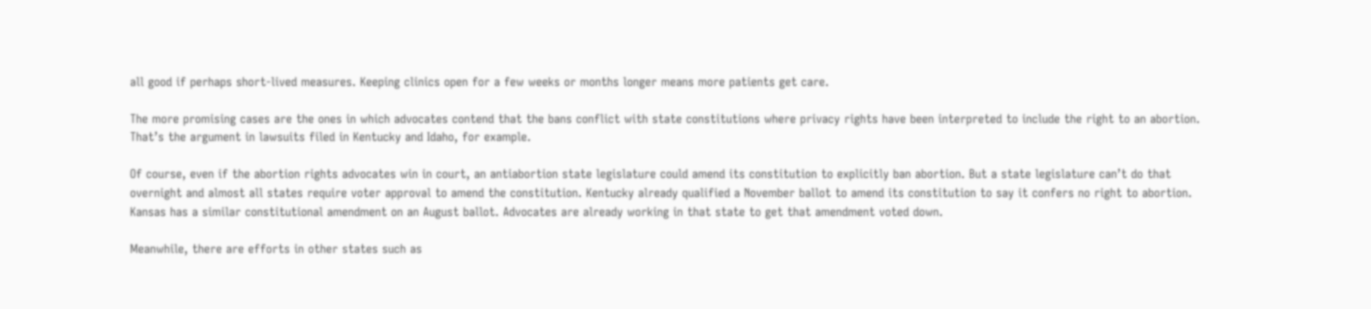all good if perhaps short-lived measures. Keeping clinics open for a few weeks or months longer means more patients get care.

The more promising cases are the ones in which advocates contend that the bans conflict with state constitutions where privacy rights have been interpreted to include the right to an abortion. That’s the argument in lawsuits filed in Kentucky and Idaho, for example.

Of course, even if the abortion rights advocates win in court, an antiabortion state legislature could amend its constitution to explicitly ban abortion. But a state legislature can’t do that overnight and almost all states require voter approval to amend the constitution. Kentucky already qualified a November ballot to amend its constitution to say it confers no right to abortion. Kansas has a similar constitutional amendment on an August ballot. Advocates are already working in that state to get that amendment voted down.

Meanwhile, there are efforts in other states such as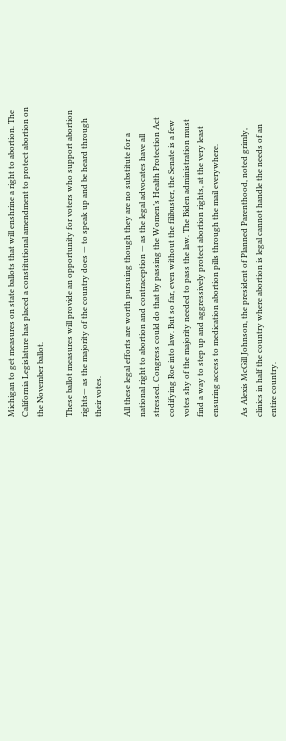Michigan to get measures on state ballots that will enshrine a right to abortion. The California Legislature has placed a constitutional amendment to protect abortion on the November ballot.

These ballot measures will provide an opportunity for voters who support abortion rights— as the majority of the country does — to speak up and be heard through their votes.

All these legal efforts are worth pursuing though they are no substitute for a national right to abortion and contraception — as the legal advocates have all stressed. Congress could do that by passing the Women’s Health Protection Act codifying Roe into law. But so far, even without the filibuster, the Senate is a few votes shy of the majority needed to pass the law. The Biden administration must find a way to step up and aggressively protect abortion rights, at the very least ensuring access to medication abortion pills through the mail everywhere.

As Alexis McGill Johnson, the president of Planned Parenthood, noted grimly, clinics in half the country where abortion is legal cannot handle the needs of an entire country.